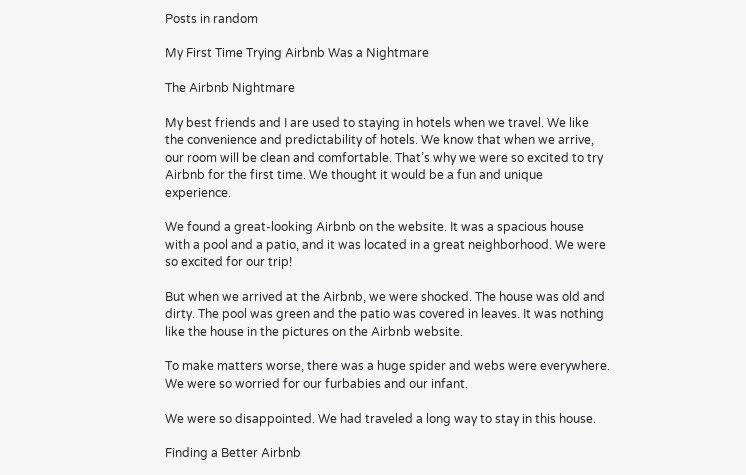Posts in random

My First Time Trying Airbnb Was a Nightmare

The Airbnb Nightmare

My best friends and I are used to staying in hotels when we travel. We like the convenience and predictability of hotels. We know that when we arrive, our room will be clean and comfortable. That’s why we were so excited to try Airbnb for the first time. We thought it would be a fun and unique experience.

We found a great-looking Airbnb on the website. It was a spacious house with a pool and a patio, and it was located in a great neighborhood. We were so excited for our trip!

But when we arrived at the Airbnb, we were shocked. The house was old and dirty. The pool was green and the patio was covered in leaves. It was nothing like the house in the pictures on the Airbnb website.

To make matters worse, there was a huge spider and webs were everywhere. We were so worried for our furbabies and our infant.

We were so disappointed. We had traveled a long way to stay in this house.

Finding a Better Airbnb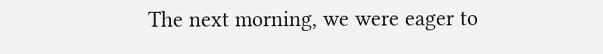The next morning, we were eager to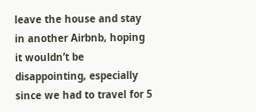leave the house and stay in another Airbnb, hoping it wouldn’t be disappointing, especially since we had to travel for 5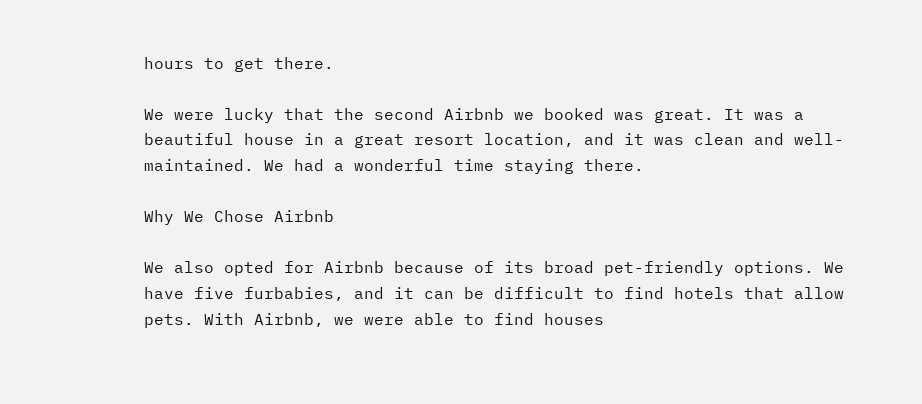hours to get there.

We were lucky that the second Airbnb we booked was great. It was a beautiful house in a great resort location, and it was clean and well-maintained. We had a wonderful time staying there.

Why We Chose Airbnb

We also opted for Airbnb because of its broad pet-friendly options. We have five furbabies, and it can be difficult to find hotels that allow pets. With Airbnb, we were able to find houses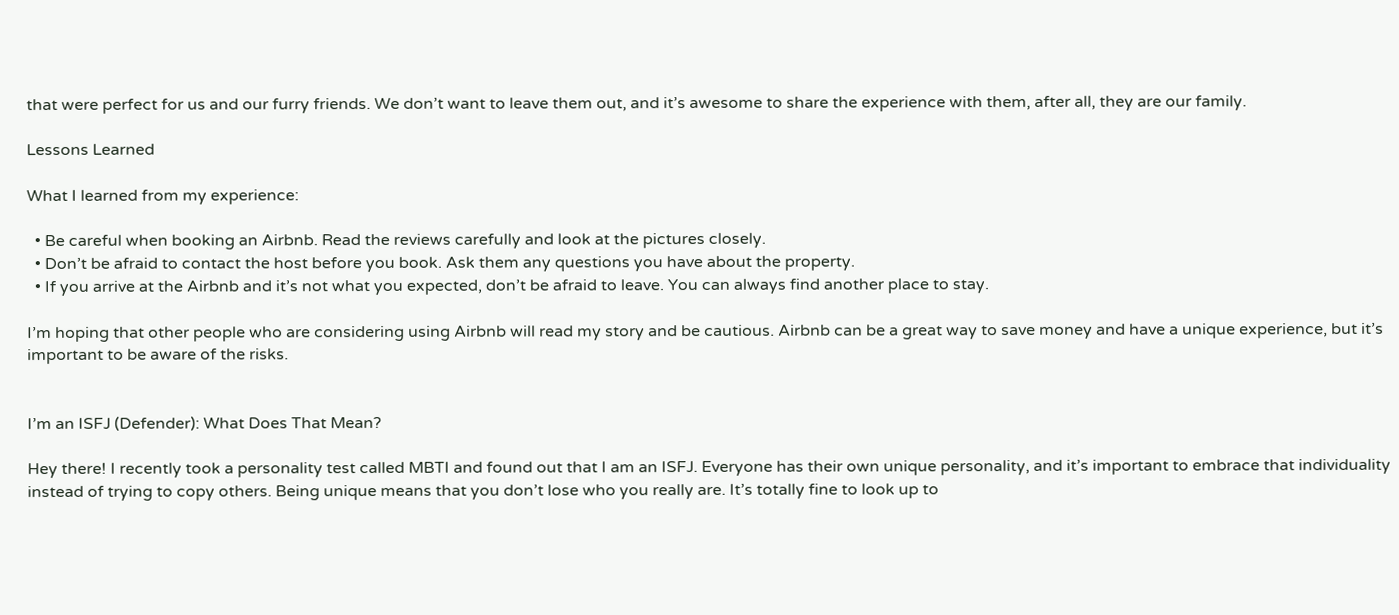that were perfect for us and our furry friends. We don’t want to leave them out, and it’s awesome to share the experience with them, after all, they are our family.

Lessons Learned

What I learned from my experience:

  • Be careful when booking an Airbnb. Read the reviews carefully and look at the pictures closely.
  • Don’t be afraid to contact the host before you book. Ask them any questions you have about the property.
  • If you arrive at the Airbnb and it’s not what you expected, don’t be afraid to leave. You can always find another place to stay.

I’m hoping that other people who are considering using Airbnb will read my story and be cautious. Airbnb can be a great way to save money and have a unique experience, but it’s important to be aware of the risks.


I’m an ISFJ (Defender): What Does That Mean?

Hey there! I recently took a personality test called MBTI and found out that I am an ISFJ. Everyone has their own unique personality, and it’s important to embrace that individuality instead of trying to copy others. Being unique means that you don’t lose who you really are. It’s totally fine to look up to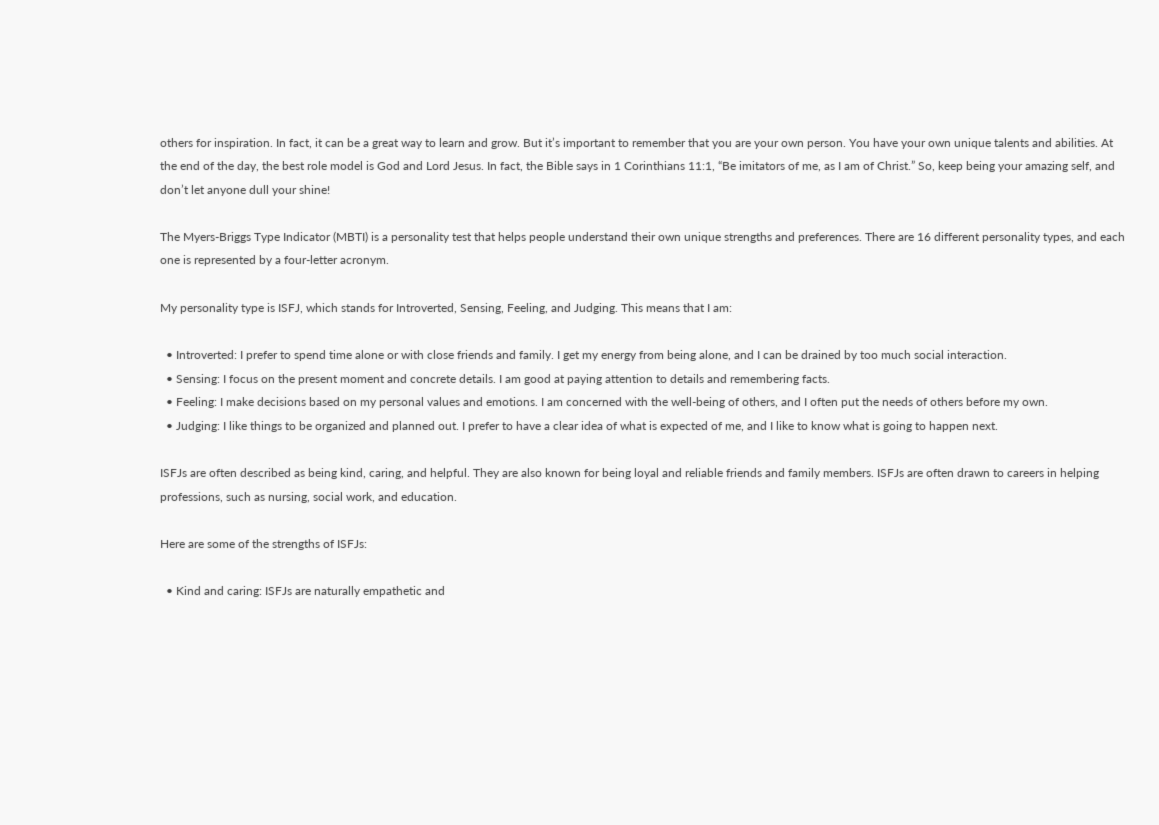others for inspiration. In fact, it can be a great way to learn and grow. But it’s important to remember that you are your own person. You have your own unique talents and abilities. At the end of the day, the best role model is God and Lord Jesus. In fact, the Bible says in 1 Corinthians 11:1, “Be imitators of me, as I am of Christ.” So, keep being your amazing self, and don’t let anyone dull your shine!

The Myers-Briggs Type Indicator (MBTI) is a personality test that helps people understand their own unique strengths and preferences. There are 16 different personality types, and each one is represented by a four-letter acronym.

My personality type is ISFJ, which stands for Introverted, Sensing, Feeling, and Judging. This means that I am:

  • Introverted: I prefer to spend time alone or with close friends and family. I get my energy from being alone, and I can be drained by too much social interaction.
  • Sensing: I focus on the present moment and concrete details. I am good at paying attention to details and remembering facts.
  • Feeling: I make decisions based on my personal values and emotions. I am concerned with the well-being of others, and I often put the needs of others before my own.
  • Judging: I like things to be organized and planned out. I prefer to have a clear idea of what is expected of me, and I like to know what is going to happen next.

ISFJs are often described as being kind, caring, and helpful. They are also known for being loyal and reliable friends and family members. ISFJs are often drawn to careers in helping professions, such as nursing, social work, and education.

Here are some of the strengths of ISFJs:

  • Kind and caring: ISFJs are naturally empathetic and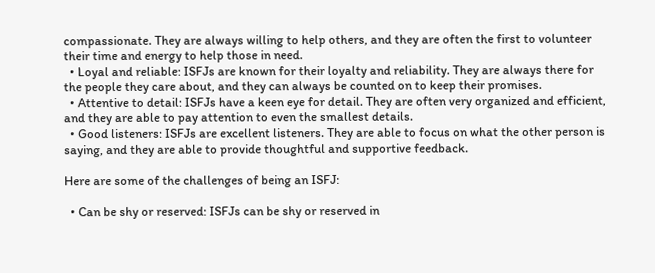compassionate. They are always willing to help others, and they are often the first to volunteer their time and energy to help those in need.
  • Loyal and reliable: ISFJs are known for their loyalty and reliability. They are always there for the people they care about, and they can always be counted on to keep their promises.
  • Attentive to detail: ISFJs have a keen eye for detail. They are often very organized and efficient, and they are able to pay attention to even the smallest details.
  • Good listeners: ISFJs are excellent listeners. They are able to focus on what the other person is saying, and they are able to provide thoughtful and supportive feedback.

Here are some of the challenges of being an ISFJ:

  • Can be shy or reserved: ISFJs can be shy or reserved in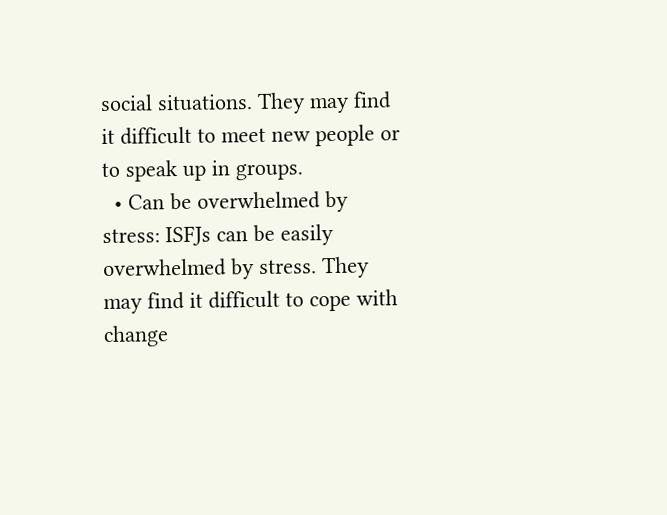social situations. They may find it difficult to meet new people or to speak up in groups.
  • Can be overwhelmed by stress: ISFJs can be easily overwhelmed by stress. They may find it difficult to cope with change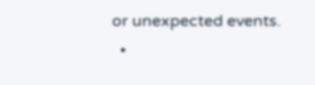or unexpected events.
  •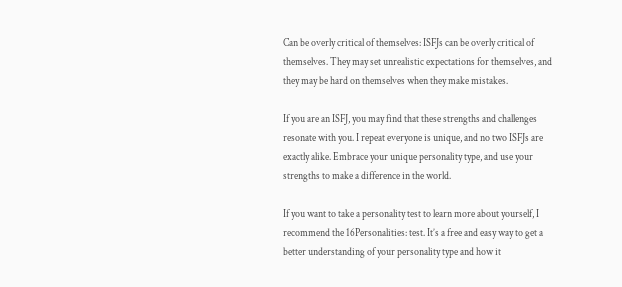Can be overly critical of themselves: ISFJs can be overly critical of themselves. They may set unrealistic expectations for themselves, and they may be hard on themselves when they make mistakes.

If you are an ISFJ, you may find that these strengths and challenges resonate with you. I repeat everyone is unique, and no two ISFJs are exactly alike. Embrace your unique personality type, and use your strengths to make a difference in the world.

If you want to take a personality test to learn more about yourself, I recommend the 16Personalities: test. It’s a free and easy way to get a better understanding of your personality type and how it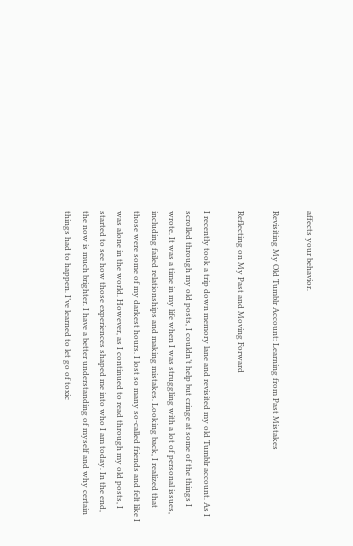affects your behavior.

Revisiting My Old Tumblr Account: Learning from Past Mistakes

Reflecting on My Past and Moving Forward

I recently took a trip down memory lane and revisited my old Tumblr account. As I scrolled through my old posts, I couldn’t help but cringe at some of the things I wrote. It was a time in my life when I was struggling with a lot of personal issues, including failed relationships and making mistakes. Looking back, I realized that those were some of my darkest hours. I lost so many so-called friends and felt like I was alone in the world. However, as I continued to read through my old posts, I started to see how those experiences shaped me into who I am today. In the end, the now is much brighter. I have a better understanding of myself and why certain things had to happen. I’ve learned to let go of toxic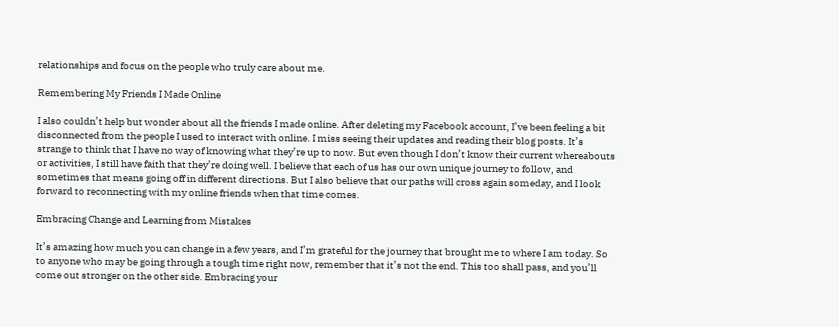relationships and focus on the people who truly care about me.

Remembering My Friends I Made Online

I also couldn’t help but wonder about all the friends I made online. After deleting my Facebook account, I’ve been feeling a bit disconnected from the people I used to interact with online. I miss seeing their updates and reading their blog posts. It’s strange to think that I have no way of knowing what they’re up to now. But even though I don’t know their current whereabouts or activities, I still have faith that they’re doing well. I believe that each of us has our own unique journey to follow, and sometimes that means going off in different directions. But I also believe that our paths will cross again someday, and I look forward to reconnecting with my online friends when that time comes.

Embracing Change and Learning from Mistakes

It’s amazing how much you can change in a few years, and I’m grateful for the journey that brought me to where I am today. So to anyone who may be going through a tough time right now, remember that it’s not the end. This too shall pass, and you’ll come out stronger on the other side. Embracing your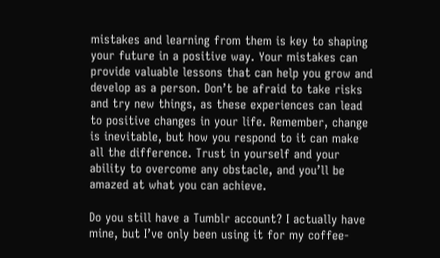mistakes and learning from them is key to shaping your future in a positive way. Your mistakes can provide valuable lessons that can help you grow and develop as a person. Don’t be afraid to take risks and try new things, as these experiences can lead to positive changes in your life. Remember, change is inevitable, but how you respond to it can make all the difference. Trust in yourself and your ability to overcome any obstacle, and you’ll be amazed at what you can achieve.

Do you still have a Tumblr account? I actually have mine, but I’ve only been using it for my coffee-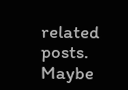related posts. Maybe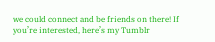we could connect and be friends on there! If you’re interested, here’s my Tumblr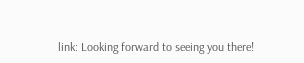link: Looking forward to seeing you there!